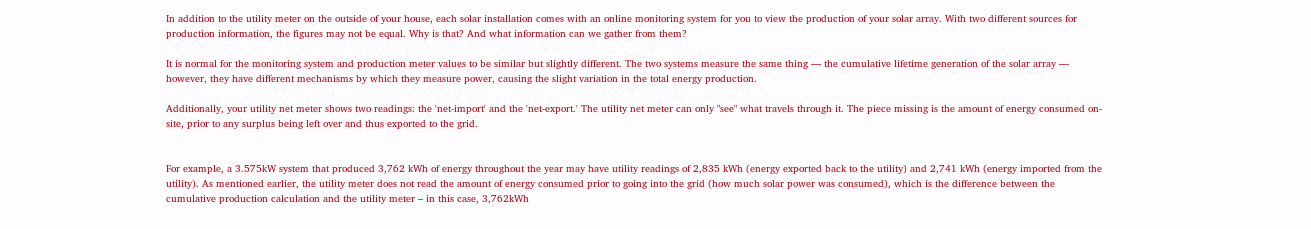In addition to the utility meter on the outside of your house, each solar installation comes with an online monitoring system for you to view the production of your solar array. With two different sources for production information, the figures may not be equal. Why is that? And what information can we gather from them?

It is normal for the monitoring system and production meter values to be similar but slightly different. The two systems measure the same thing — the cumulative lifetime generation of the solar array — however, they have different mechanisms by which they measure power, causing the slight variation in the total energy production.

Additionally, your utility net meter shows two readings: the 'net-import' and the 'net-export.' The utility net meter can only "see" what travels through it. The piece missing is the amount of energy consumed on-site, prior to any surplus being left over and thus exported to the grid.


For example, a 3.575kW system that produced 3,762 kWh of energy throughout the year may have utility readings of 2,835 kWh (energy exported back to the utility) and 2,741 kWh (energy imported from the utility). As mentioned earlier, the utility meter does not read the amount of energy consumed prior to going into the grid (how much solar power was consumed), which is the difference between the cumulative production calculation and the utility meter – in this case, 3,762kWh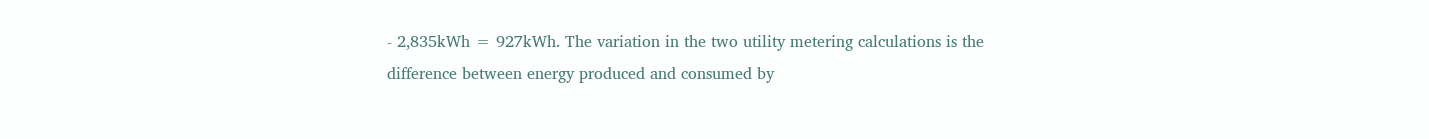- 2,835kWh = 927kWh. The variation in the two utility metering calculations is the difference between energy produced and consumed by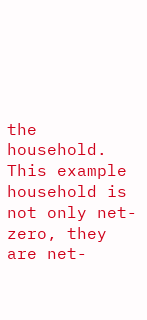the household. This example household is not only net-zero, they are net-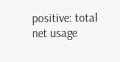positive: total net usage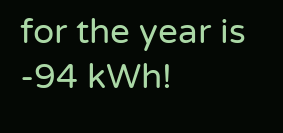for the year is -94 kWh!